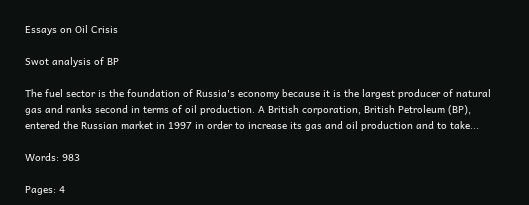Essays on Oil Crisis

Swot analysis of BP

The fuel sector is the foundation of Russia's economy because it is the largest producer of natural gas and ranks second in terms of oil production. A British corporation, British Petroleum (BP), entered the Russian market in 1997 in order to increase its gas and oil production and to take...

Words: 983

Pages: 4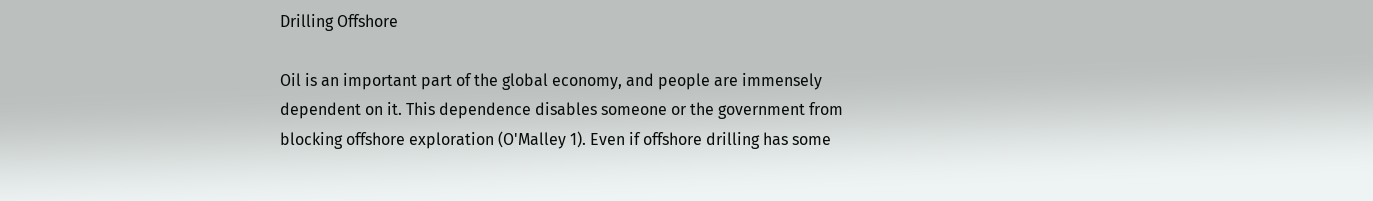Drilling Offshore

Oil is an important part of the global economy, and people are immensely dependent on it. This dependence disables someone or the government from blocking offshore exploration (O'Malley 1). Even if offshore drilling has some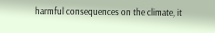harmful consequences on the climate, it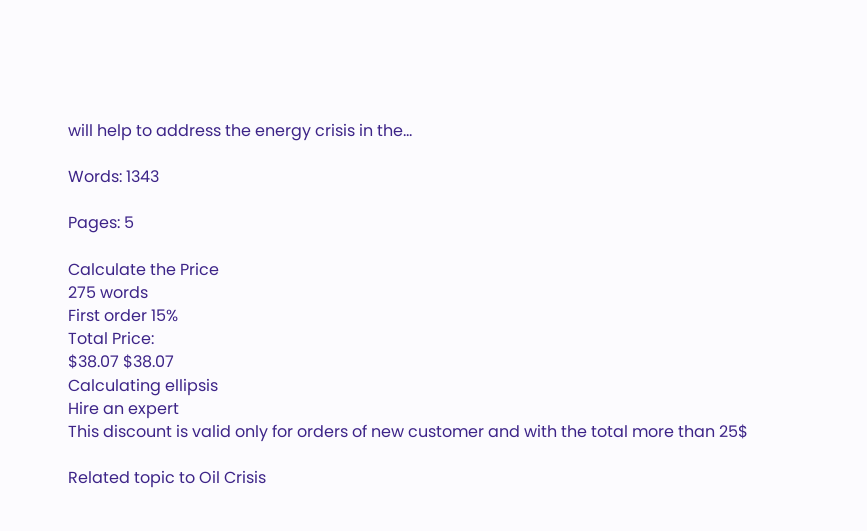will help to address the energy crisis in the...

Words: 1343

Pages: 5

Calculate the Price
275 words
First order 15%
Total Price:
$38.07 $38.07
Calculating ellipsis
Hire an expert
This discount is valid only for orders of new customer and with the total more than 25$

Related topic to Oil Crisis